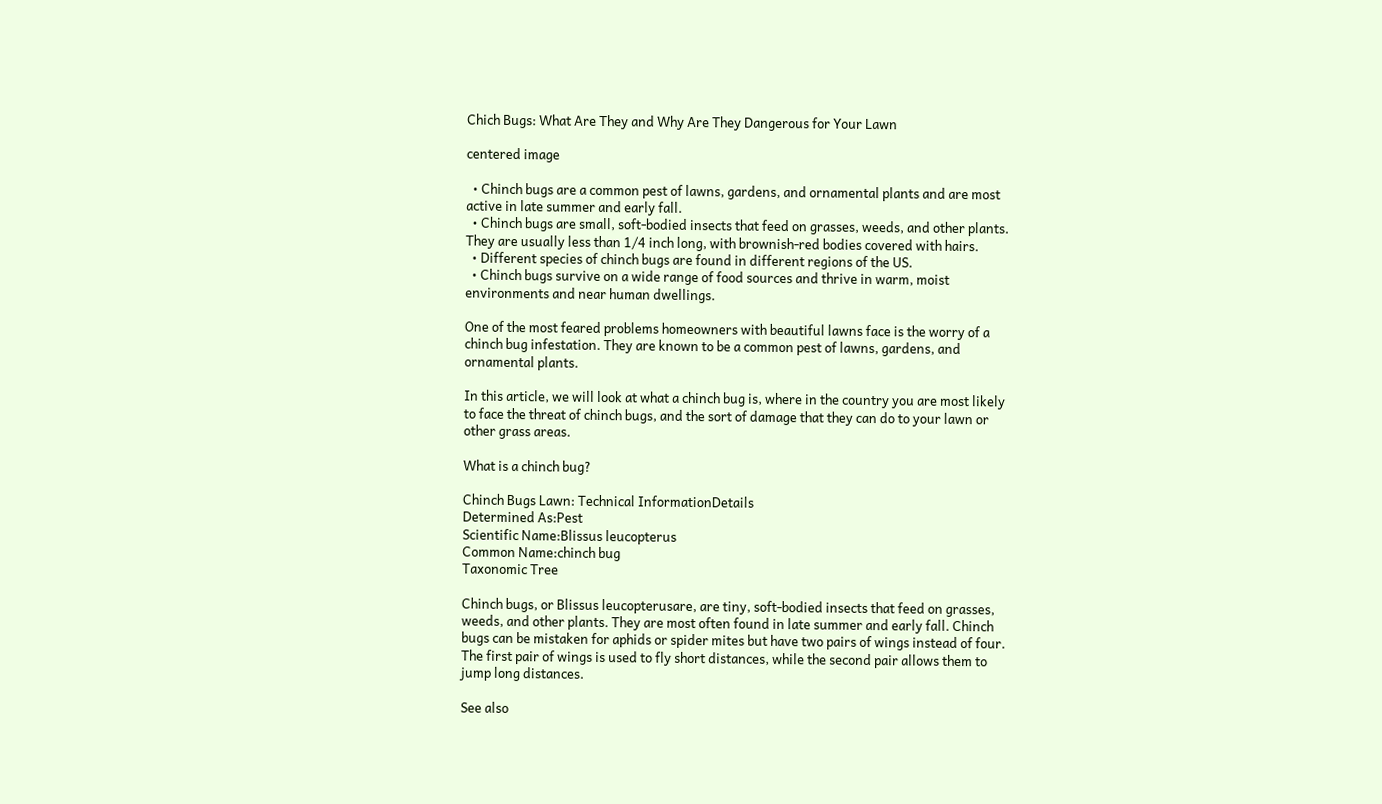Chich Bugs: What Are They and Why Are They Dangerous for Your Lawn

centered image

  • Chinch bugs are a common pest of lawns, gardens, and ornamental plants and are most active in late summer and early fall.
  • Chinch bugs are small, soft-bodied insects that feed on grasses, weeds, and other plants. They are usually less than 1/4 inch long, with brownish-red bodies covered with hairs.
  • Different species of chinch bugs are found in different regions of the US.
  • Chinch bugs survive on a wide range of food sources and thrive in warm, moist environments and near human dwellings.

One of the most feared problems homeowners with beautiful lawns face is the worry of a chinch bug infestation. They are known to be a common pest of lawns, gardens, and ornamental plants.

In this article, we will look at what a chinch bug is, where in the country you are most likely to face the threat of chinch bugs, and the sort of damage that they can do to your lawn or other grass areas.

What is a chinch bug?

Chinch Bugs Lawn: Technical InformationDetails
Determined As:Pest
Scientific Name:Blissus leucopterus
Common Name:chinch bug
Taxonomic Tree

Chinch bugs, or Blissus leucopterusare, are tiny, soft-bodied insects that feed on grasses, weeds, and other plants. They are most often found in late summer and early fall. Chinch bugs can be mistaken for aphids or spider mites but have two pairs of wings instead of four. The first pair of wings is used to fly short distances, while the second pair allows them to jump long distances.

See also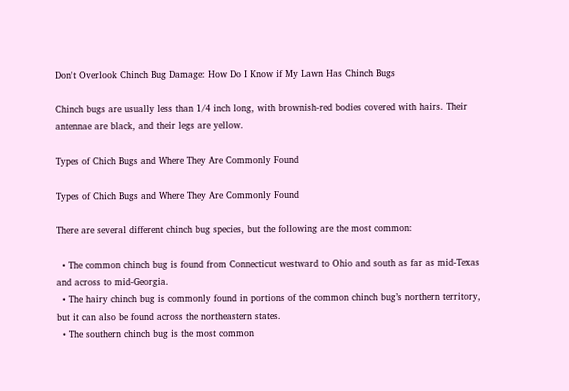Don't Overlook Chinch Bug Damage: How Do I Know if My Lawn Has Chinch Bugs

Chinch bugs are usually less than 1/4 inch long, with brownish-red bodies covered with hairs. Their antennae are black, and their legs are yellow.

Types of Chich Bugs and Where They Are Commonly Found

Types of Chich Bugs and Where They Are Commonly Found

There are several different chinch bug species, but the following are the most common:

  • The common chinch bug is found from Connecticut westward to Ohio and south as far as mid-Texas and across to mid-Georgia.
  • The hairy chinch bug is commonly found in portions of the common chinch bug’s northern territory, but it can also be found across the northeastern states.
  • The southern chinch bug is the most common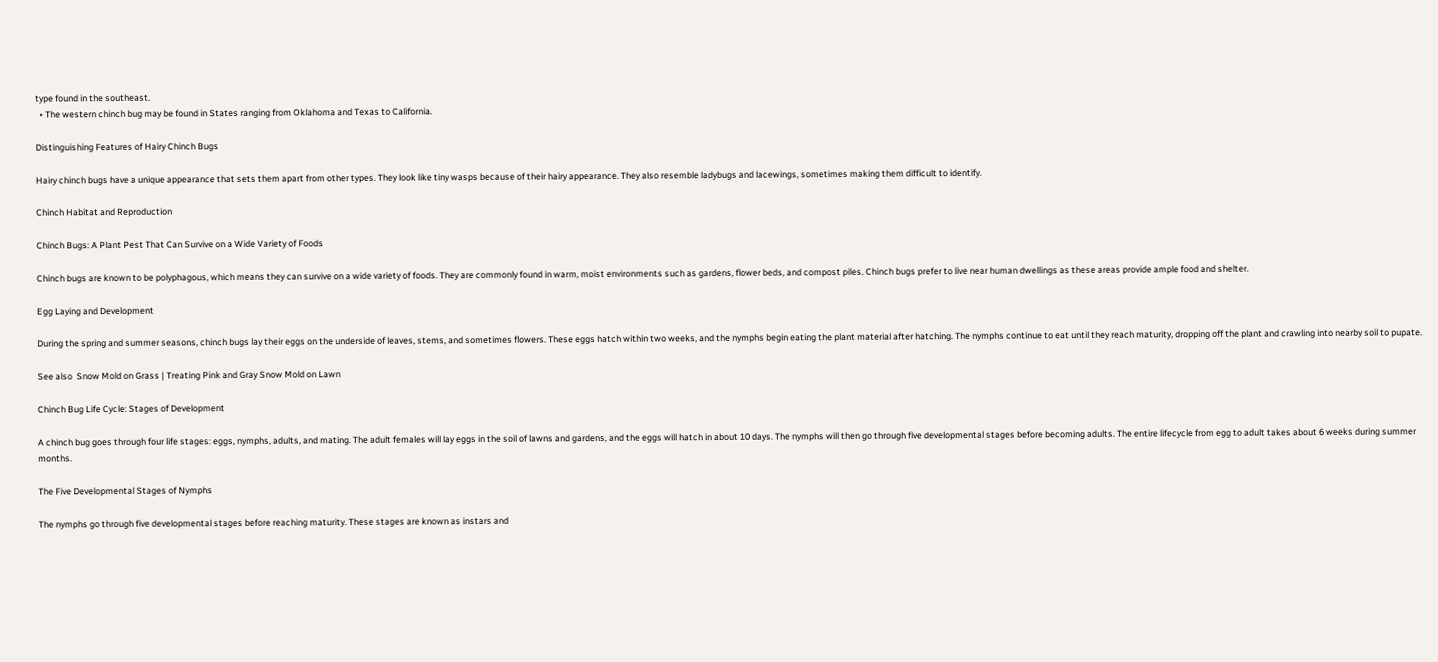type found in the southeast.
  • The western chinch bug may be found in States ranging from Oklahoma and Texas to California.

Distinguishing Features of Hairy Chinch Bugs

Hairy chinch bugs have a unique appearance that sets them apart from other types. They look like tiny wasps because of their hairy appearance. They also resemble ladybugs and lacewings, sometimes making them difficult to identify.

Chinch Habitat and Reproduction

Chinch Bugs: A Plant Pest That Can Survive on a Wide Variety of Foods

Chinch bugs are known to be polyphagous, which means they can survive on a wide variety of foods. They are commonly found in warm, moist environments such as gardens, flower beds, and compost piles. Chinch bugs prefer to live near human dwellings as these areas provide ample food and shelter.

Egg Laying and Development

During the spring and summer seasons, chinch bugs lay their eggs on the underside of leaves, stems, and sometimes flowers. These eggs hatch within two weeks, and the nymphs begin eating the plant material after hatching. The nymphs continue to eat until they reach maturity, dropping off the plant and crawling into nearby soil to pupate.

See also  Snow Mold on Grass | Treating Pink and Gray Snow Mold on Lawn

Chinch Bug Life Cycle: Stages of Development

A chinch bug goes through four life stages: eggs, nymphs, adults, and mating. The adult females will lay eggs in the soil of lawns and gardens, and the eggs will hatch in about 10 days. The nymphs will then go through five developmental stages before becoming adults. The entire lifecycle from egg to adult takes about 6 weeks during summer months.

The Five Developmental Stages of Nymphs

The nymphs go through five developmental stages before reaching maturity. These stages are known as instars and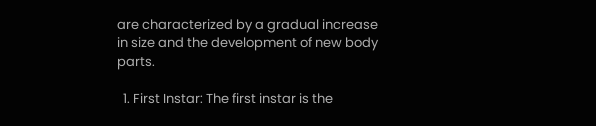are characterized by a gradual increase in size and the development of new body parts.

  1. First Instar: The first instar is the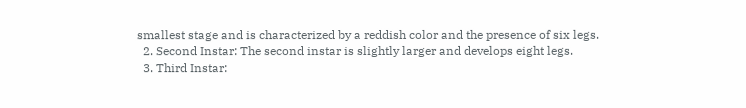smallest stage and is characterized by a reddish color and the presence of six legs.
  2. Second Instar: The second instar is slightly larger and develops eight legs.
  3. Third Instar: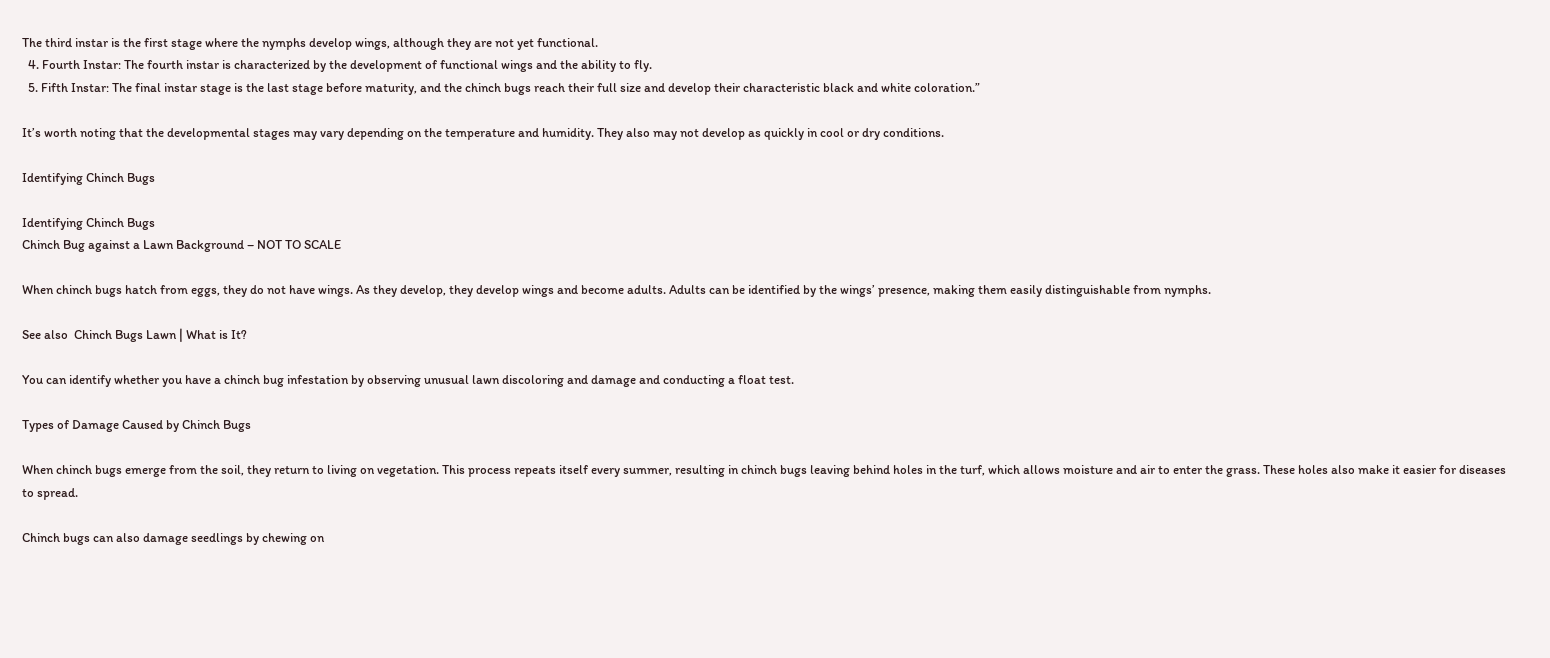The third instar is the first stage where the nymphs develop wings, although they are not yet functional.
  4. Fourth Instar: The fourth instar is characterized by the development of functional wings and the ability to fly.
  5. Fifth Instar: The final instar stage is the last stage before maturity, and the chinch bugs reach their full size and develop their characteristic black and white coloration.”

It’s worth noting that the developmental stages may vary depending on the temperature and humidity. They also may not develop as quickly in cool or dry conditions.

Identifying Chinch Bugs

Identifying Chinch Bugs
Chinch Bug against a Lawn Background – NOT TO SCALE

When chinch bugs hatch from eggs, they do not have wings. As they develop, they develop wings and become adults. Adults can be identified by the wings’ presence, making them easily distinguishable from nymphs.

See also  Chinch Bugs Lawn | What is It?

You can identify whether you have a chinch bug infestation by observing unusual lawn discoloring and damage and conducting a float test.

Types of Damage Caused by Chinch Bugs

When chinch bugs emerge from the soil, they return to living on vegetation. This process repeats itself every summer, resulting in chinch bugs leaving behind holes in the turf, which allows moisture and air to enter the grass. These holes also make it easier for diseases to spread.

Chinch bugs can also damage seedlings by chewing on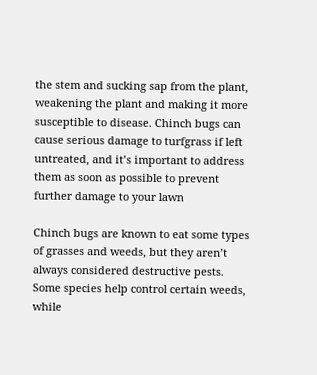the stem and sucking sap from the plant, weakening the plant and making it more susceptible to disease. Chinch bugs can cause serious damage to turfgrass if left untreated, and it’s important to address them as soon as possible to prevent further damage to your lawn

Chinch bugs are known to eat some types of grasses and weeds, but they aren’t always considered destructive pests. Some species help control certain weeds, while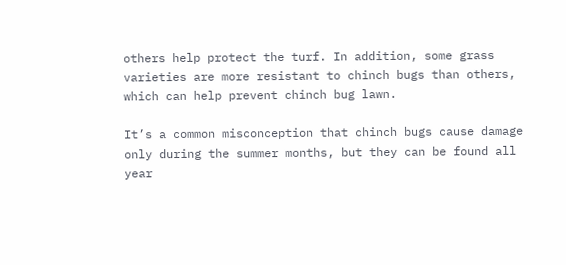others help protect the turf. In addition, some grass varieties are more resistant to chinch bugs than others, which can help prevent chinch bug lawn.

It’s a common misconception that chinch bugs cause damage only during the summer months, but they can be found all year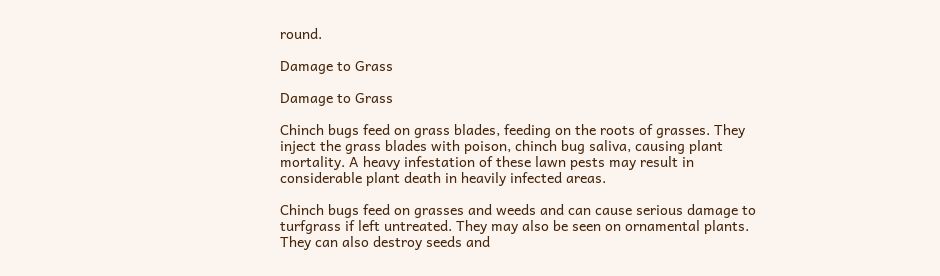round.

Damage to Grass

Damage to Grass

Chinch bugs feed on grass blades, feeding on the roots of grasses. They inject the grass blades with poison, chinch bug saliva, causing plant mortality. A heavy infestation of these lawn pests may result in considerable plant death in heavily infected areas.

Chinch bugs feed on grasses and weeds and can cause serious damage to turfgrass if left untreated. They may also be seen on ornamental plants. They can also destroy seeds and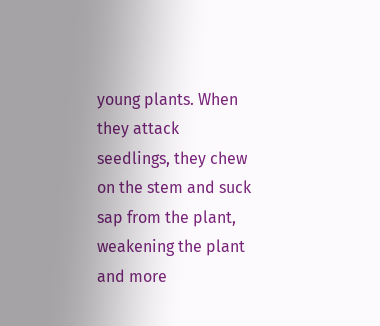young plants. When they attack seedlings, they chew on the stem and suck sap from the plant, weakening the plant and more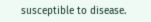susceptible to disease.